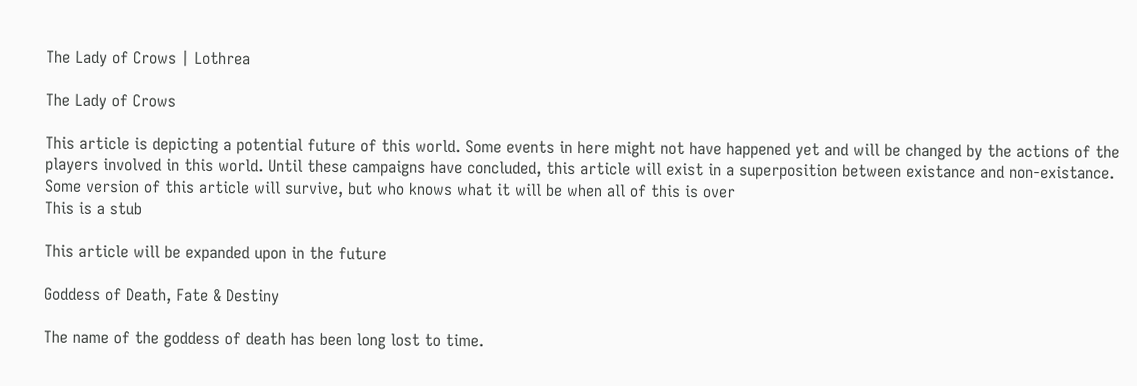The Lady of Crows | Lothrea

The Lady of Crows

This article is depicting a potential future of this world. Some events in here might not have happened yet and will be changed by the actions of the players involved in this world. Until these campaigns have concluded, this article will exist in a superposition between existance and non-existance.   Some version of this article will survive, but who knows what it will be when all of this is over
This is a stub

This article will be expanded upon in the future

Goddess of Death, Fate & Destiny

The name of the goddess of death has been long lost to time.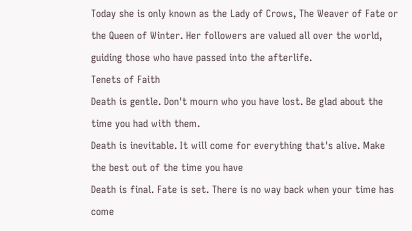Today she is only known as the Lady of Crows, The Weaver of Fate or the Queen of Winter. Her followers are valued all over the world, guiding those who have passed into the afterlife.
Tenets of Faith
Death is gentle. Don't mourn who you have lost. Be glad about the time you had with them.
Death is inevitable. It will come for everything that's alive. Make the best out of the time you have
Death is final. Fate is set. There is no way back when your time has come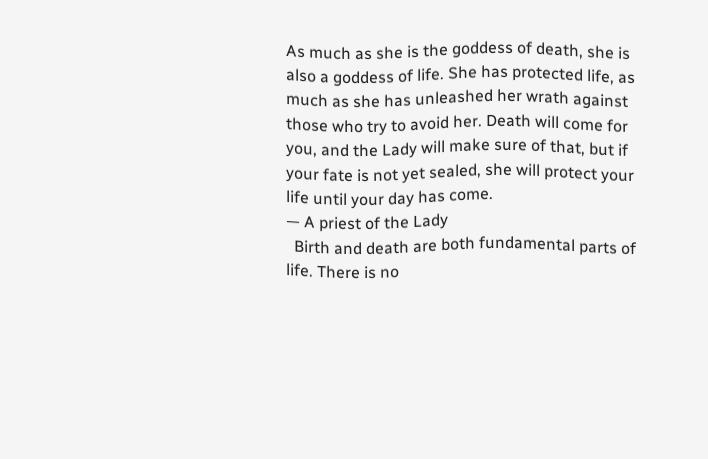As much as she is the goddess of death, she is also a goddess of life. She has protected life, as much as she has unleashed her wrath against those who try to avoid her. Death will come for you, and the Lady will make sure of that, but if your fate is not yet sealed, she will protect your life until your day has come.
— A priest of the Lady
  Birth and death are both fundamental parts of life. There is no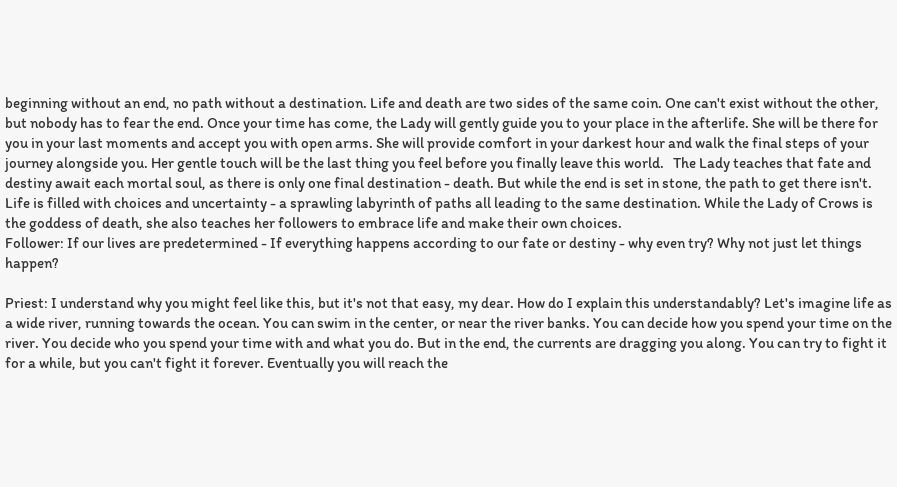beginning without an end, no path without a destination. Life and death are two sides of the same coin. One can't exist without the other, but nobody has to fear the end. Once your time has come, the Lady will gently guide you to your place in the afterlife. She will be there for you in your last moments and accept you with open arms. She will provide comfort in your darkest hour and walk the final steps of your journey alongside you. Her gentle touch will be the last thing you feel before you finally leave this world.   The Lady teaches that fate and destiny await each mortal soul, as there is only one final destination - death. But while the end is set in stone, the path to get there isn't. Life is filled with choices and uncertainty - a sprawling labyrinth of paths all leading to the same destination. While the Lady of Crows is the goddess of death, she also teaches her followers to embrace life and make their own choices.
Follower: If our lives are predetermined - If everything happens according to our fate or destiny - why even try? Why not just let things happen?

Priest: I understand why you might feel like this, but it's not that easy, my dear. How do I explain this understandably? Let's imagine life as a wide river, running towards the ocean. You can swim in the center, or near the river banks. You can decide how you spend your time on the river. You decide who you spend your time with and what you do. But in the end, the currents are dragging you along. You can try to fight it for a while, but you can't fight it forever. Eventually you will reach the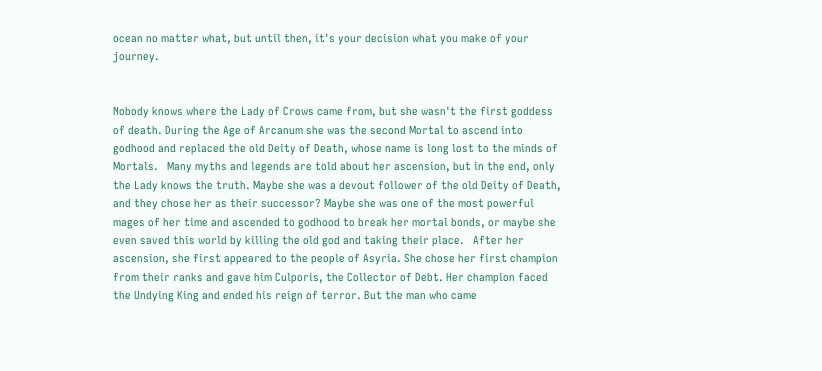ocean no matter what, but until then, it's your decision what you make of your journey.


Nobody knows where the Lady of Crows came from, but she wasn't the first goddess of death. During the Age of Arcanum she was the second Mortal to ascend into godhood and replaced the old Deity of Death, whose name is long lost to the minds of Mortals.   Many myths and legends are told about her ascension, but in the end, only the Lady knows the truth. Maybe she was a devout follower of the old Deity of Death, and they chose her as their successor? Maybe she was one of the most powerful mages of her time and ascended to godhood to break her mortal bonds, or maybe she even saved this world by killing the old god and taking their place.   After her ascension, she first appeared to the people of Asyria. She chose her first champion from their ranks and gave him Culporis, the Collector of Debt. Her champion faced the Undying King and ended his reign of terror. But the man who came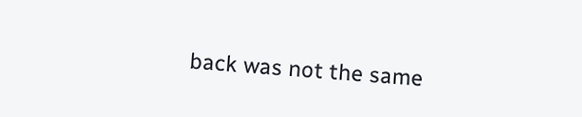back was not the same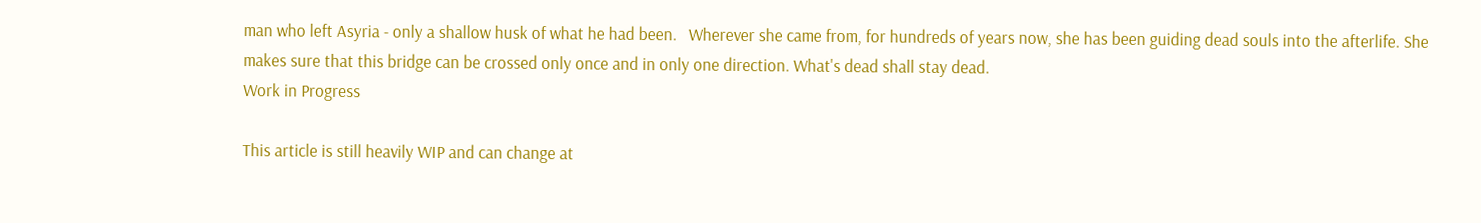man who left Asyria - only a shallow husk of what he had been.   Wherever she came from, for hundreds of years now, she has been guiding dead souls into the afterlife. She makes sure that this bridge can be crossed only once and in only one direction. What's dead shall stay dead.
Work in Progress

This article is still heavily WIP and can change at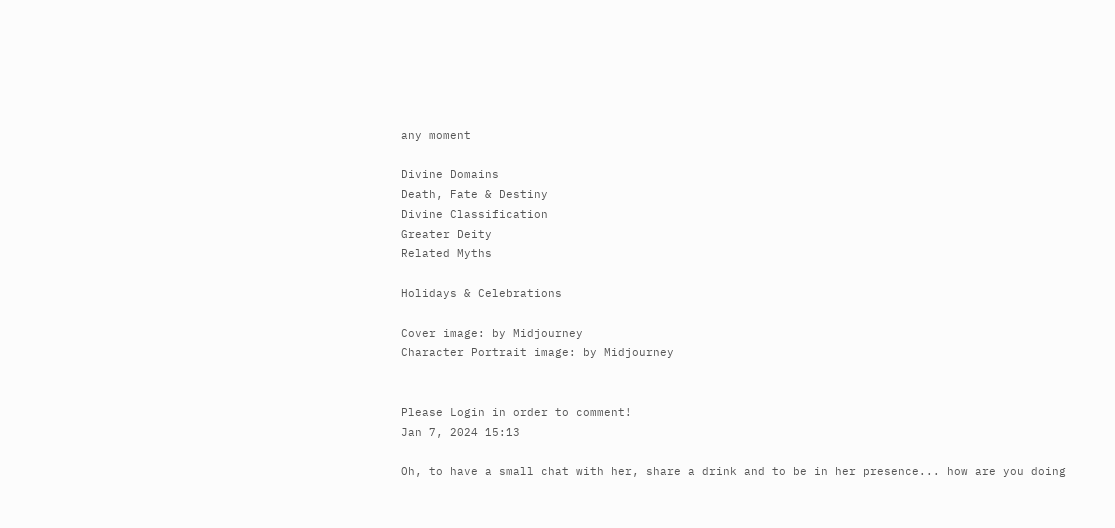any moment

Divine Domains
Death, Fate & Destiny
Divine Classification
Greater Deity
Related Myths

Holidays & Celebrations

Cover image: by Midjourney
Character Portrait image: by Midjourney


Please Login in order to comment!
Jan 7, 2024 15:13

Oh, to have a small chat with her, share a drink and to be in her presence... how are you doing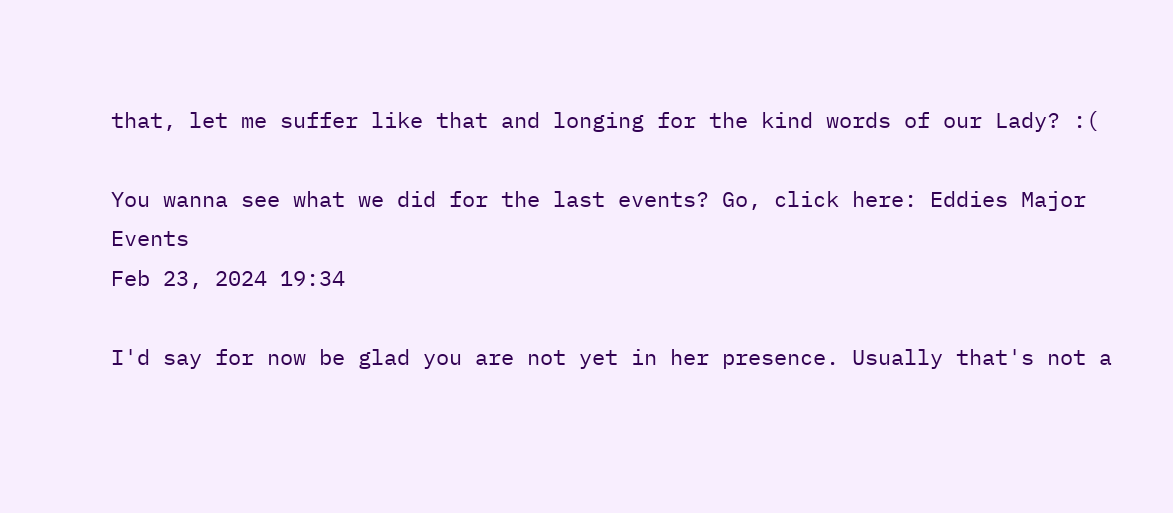that, let me suffer like that and longing for the kind words of our Lady? :(

You wanna see what we did for the last events? Go, click here: Eddies Major Events
Feb 23, 2024 19:34

I'd say for now be glad you are not yet in her presence. Usually that's not a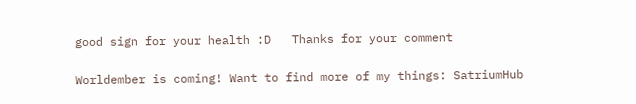good sign for your health :D   Thanks for your comment

Worldember is coming! Want to find more of my things: SatriumHub